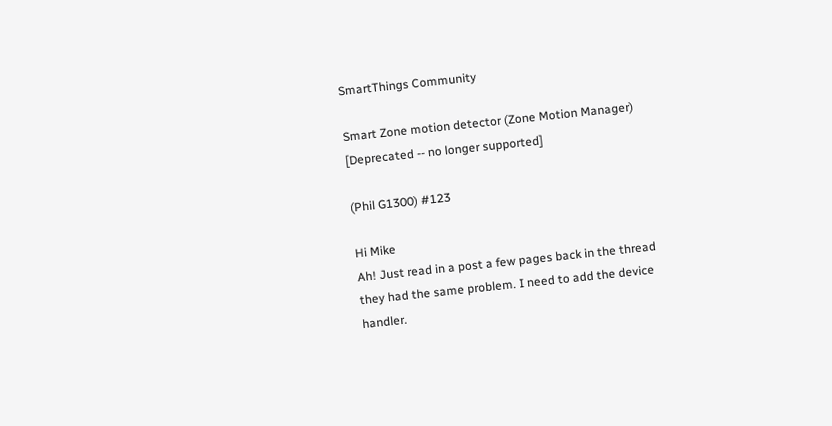SmartThings Community

Smart Zone motion detector (Zone Motion Manager) [Deprecated -- no longer supported]

(Phil G1300) #123

Hi Mike
Ah! Just read in a post a few pages back in the thread they had the same problem. I need to add the device handler.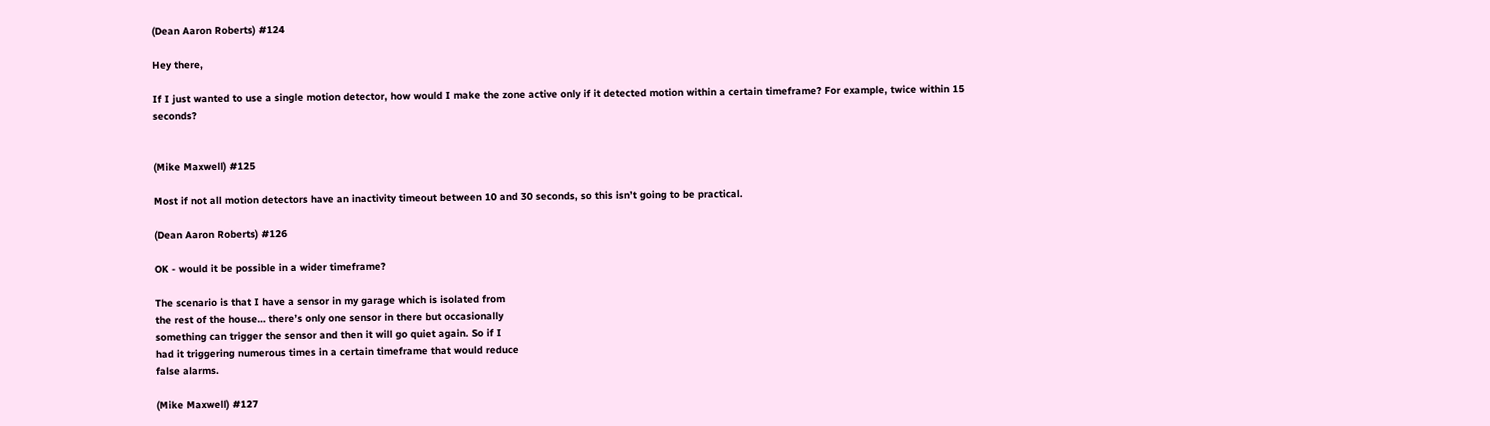(Dean Aaron Roberts) #124

Hey there,

If I just wanted to use a single motion detector, how would I make the zone active only if it detected motion within a certain timeframe? For example, twice within 15 seconds?


(Mike Maxwell) #125

Most if not all motion detectors have an inactivity timeout between 10 and 30 seconds, so this isn’t going to be practical.

(Dean Aaron Roberts) #126

OK - would it be possible in a wider timeframe?

The scenario is that I have a sensor in my garage which is isolated from
the rest of the house… there’s only one sensor in there but occasionally
something can trigger the sensor and then it will go quiet again. So if I
had it triggering numerous times in a certain timeframe that would reduce
false alarms.

(Mike Maxwell) #127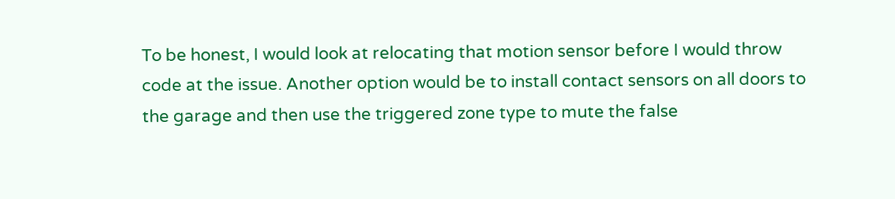To be honest, I would look at relocating that motion sensor before I would throw code at the issue. Another option would be to install contact sensors on all doors to the garage and then use the triggered zone type to mute the false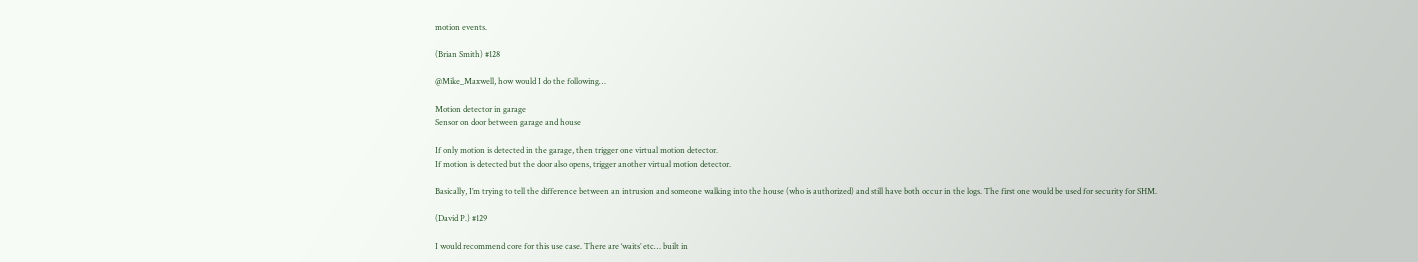motion events.

(Brian Smith) #128

@Mike_Maxwell, how would I do the following…

Motion detector in garage
Sensor on door between garage and house

If only motion is detected in the garage, then trigger one virtual motion detector.
If motion is detected but the door also opens, trigger another virtual motion detector.

Basically, I’m trying to tell the difference between an intrusion and someone walking into the house (who is authorized) and still have both occur in the logs. The first one would be used for security for SHM.

(David P.) #129

I would recommend core for this use case. There are ‘waits’ etc… built in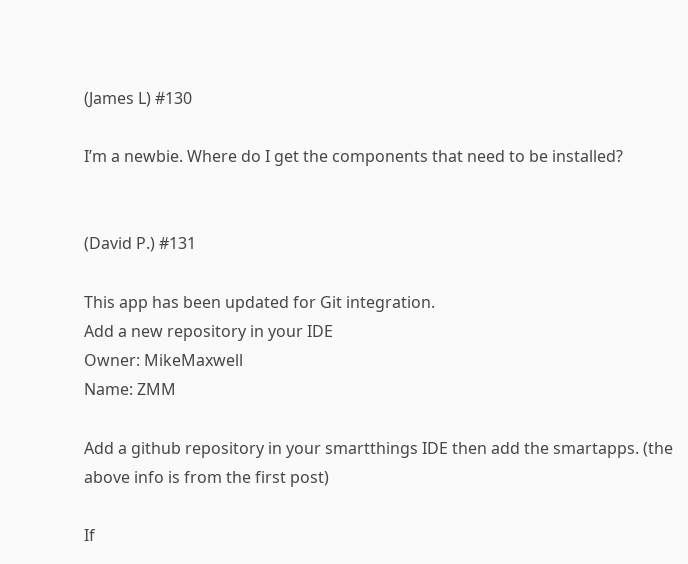(James L) #130

I’m a newbie. Where do I get the components that need to be installed?


(David P.) #131

This app has been updated for Git integration.
Add a new repository in your IDE
Owner: MikeMaxwell
Name: ZMM

Add a github repository in your smartthings IDE then add the smartapps. (the above info is from the first post)

If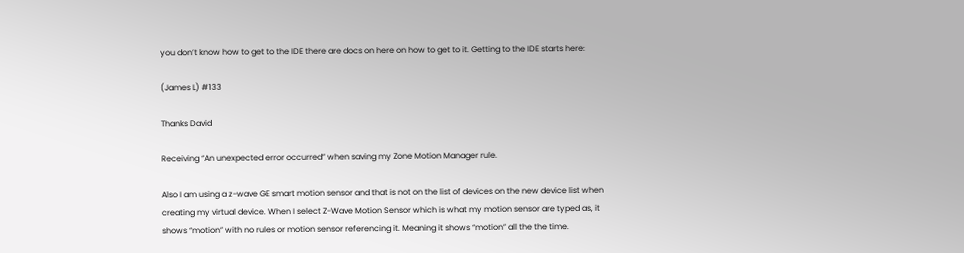you don’t know how to get to the IDE there are docs on here on how to get to it. Getting to the IDE starts here:

(James L) #133

Thanks David

Receiving “An unexpected error occurred” when saving my Zone Motion Manager rule.

Also I am using a z-wave GE smart motion sensor and that is not on the list of devices on the new device list when creating my virtual device. When I select Z-Wave Motion Sensor which is what my motion sensor are typed as, it shows “motion” with no rules or motion sensor referencing it. Meaning it shows “motion” all the the time.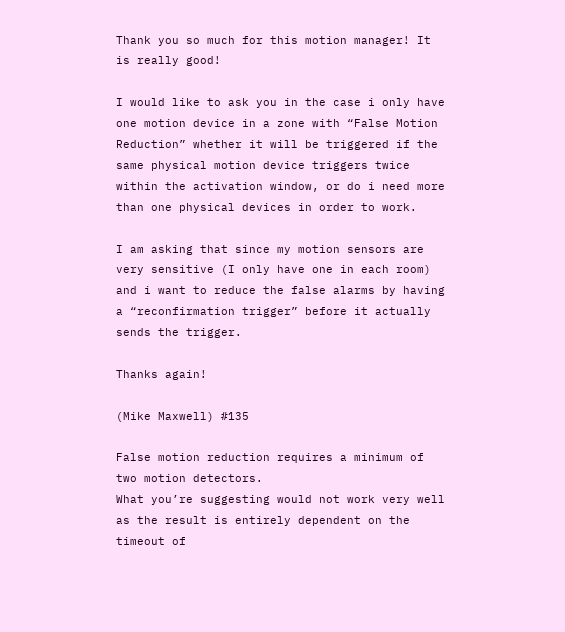Thank you so much for this motion manager! It is really good!

I would like to ask you in the case i only have one motion device in a zone with “False Motion Reduction” whether it will be triggered if the same physical motion device triggers twice within the activation window, or do i need more than one physical devices in order to work.

I am asking that since my motion sensors are very sensitive (I only have one in each room) and i want to reduce the false alarms by having a “reconfirmation trigger” before it actually sends the trigger.

Thanks again!

(Mike Maxwell) #135

False motion reduction requires a minimum of two motion detectors.
What you’re suggesting would not work very well as the result is entirely dependent on the timeout of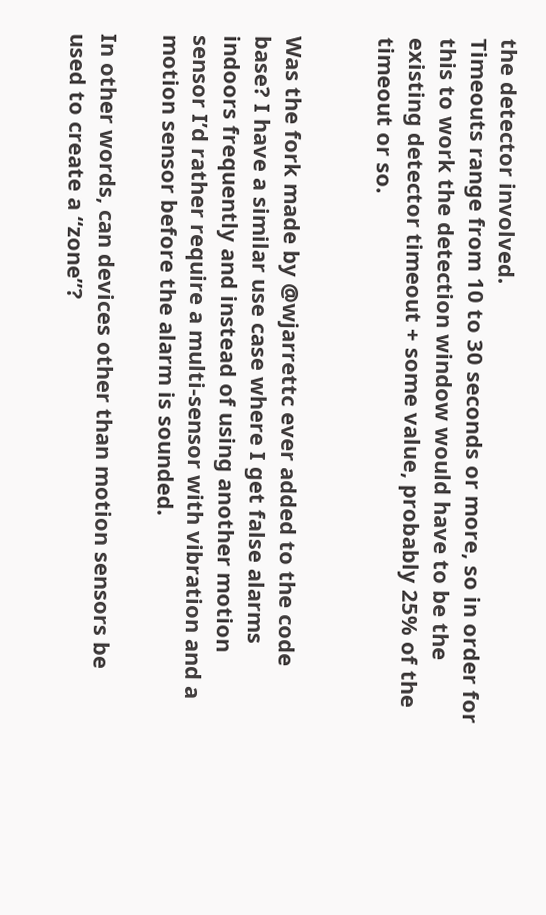the detector involved.
Timeouts range from 10 to 30 seconds or more, so in order for this to work the detection window would have to be the existing detector timeout + some value, probably 25% of the timeout or so.


Was the fork made by @wjarrettc ever added to the code base? I have a similar use case where I get false alarms indoors frequently and instead of using another motion sensor I’d rather require a multi-sensor with vibration and a motion sensor before the alarm is sounded.

In other words, can devices other than motion sensors be used to create a “zone”?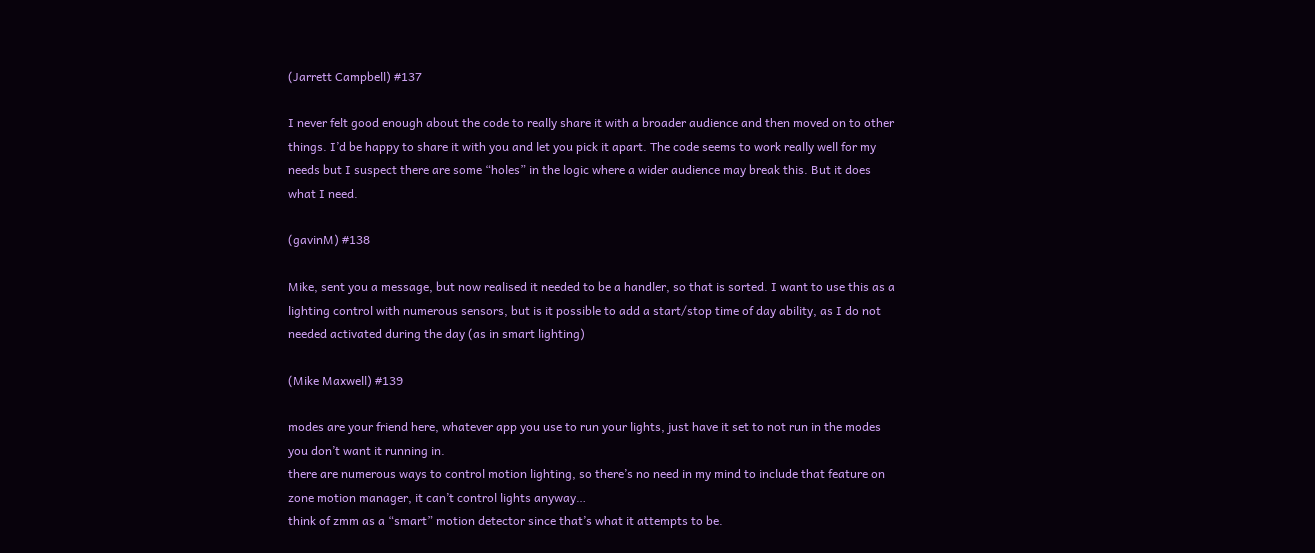(Jarrett Campbell) #137

I never felt good enough about the code to really share it with a broader audience and then moved on to other things. I’d be happy to share it with you and let you pick it apart. The code seems to work really well for my needs but I suspect there are some “holes” in the logic where a wider audience may break this. But it does what I need.

(gavinM) #138

Mike, sent you a message, but now realised it needed to be a handler, so that is sorted. I want to use this as a lighting control with numerous sensors, but is it possible to add a start/stop time of day ability, as I do not needed activated during the day (as in smart lighting)

(Mike Maxwell) #139

modes are your friend here, whatever app you use to run your lights, just have it set to not run in the modes you don’t want it running in.
there are numerous ways to control motion lighting, so there’s no need in my mind to include that feature on zone motion manager, it can’t control lights anyway…
think of zmm as a “smart” motion detector since that’s what it attempts to be.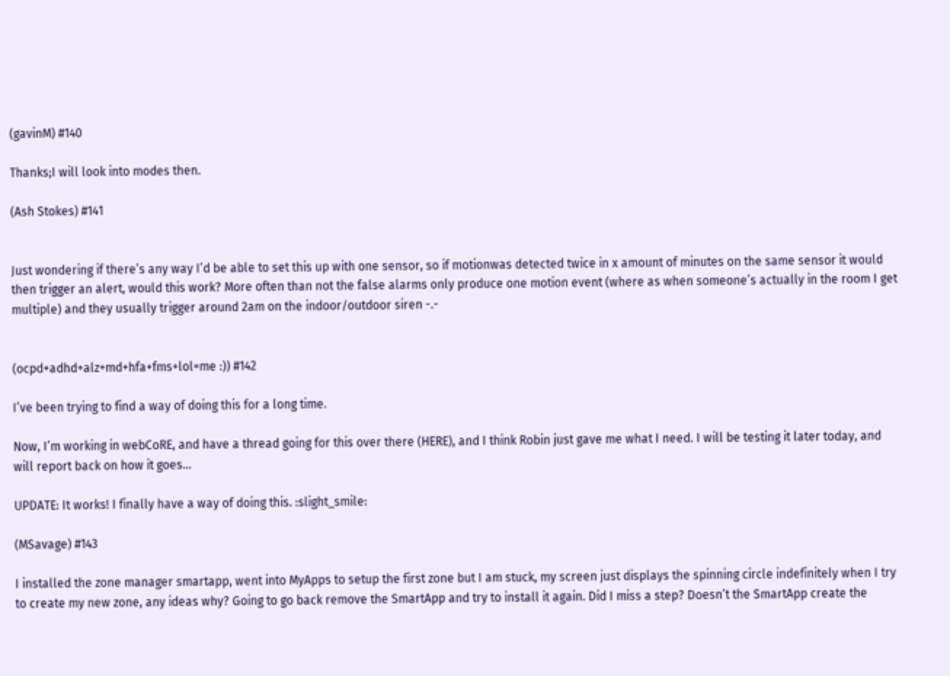(gavinM) #140

Thanks;I will look into modes then.

(Ash Stokes) #141


Just wondering if there’s any way I’d be able to set this up with one sensor, so if motionwas detected twice in x amount of minutes on the same sensor it would then trigger an alert, would this work? More often than not the false alarms only produce one motion event (where as when someone’s actually in the room I get multiple) and they usually trigger around 2am on the indoor/outdoor siren -.-


(ocpd+adhd+alz+md+hfa+fms+lol=me :)) #142

I’ve been trying to find a way of doing this for a long time.

Now, I’m working in webCoRE, and have a thread going for this over there (HERE), and I think Robin just gave me what I need. I will be testing it later today, and will report back on how it goes…

UPDATE: It works! I finally have a way of doing this. :slight_smile:

(MSavage) #143

I installed the zone manager smartapp, went into MyApps to setup the first zone but I am stuck, my screen just displays the spinning circle indefinitely when I try to create my new zone, any ideas why? Going to go back remove the SmartApp and try to install it again. Did I miss a step? Doesn’t the SmartApp create the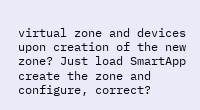virtual zone and devices upon creation of the new zone? Just load SmartApp create the zone and configure, correct?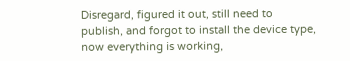Disregard, figured it out, still need to publish, and forgot to install the device type, now everything is working,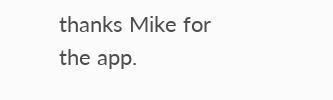thanks Mike for the app.